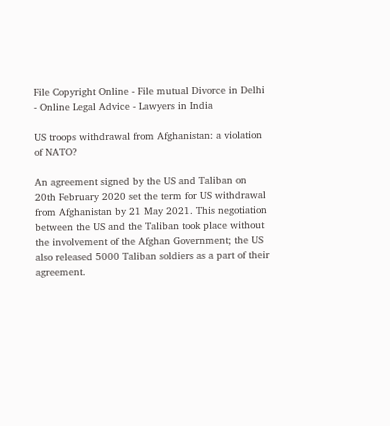File Copyright Online - File mutual Divorce in Delhi - Online Legal Advice - Lawyers in India

US troops withdrawal from Afghanistan: a violation of NATO?

An agreement signed by the US and Taliban on 20th February 2020 set the term for US withdrawal from Afghanistan by 21 May 2021. This negotiation between the US and the Taliban took place without the involvement of the Afghan Government; the US also released 5000 Taliban soldiers as a part of their agreement.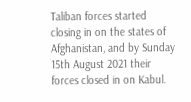Taliban forces started closing in on the states of Afghanistan, and by Sunday 15th August 2021 their forces closed in on Kabul.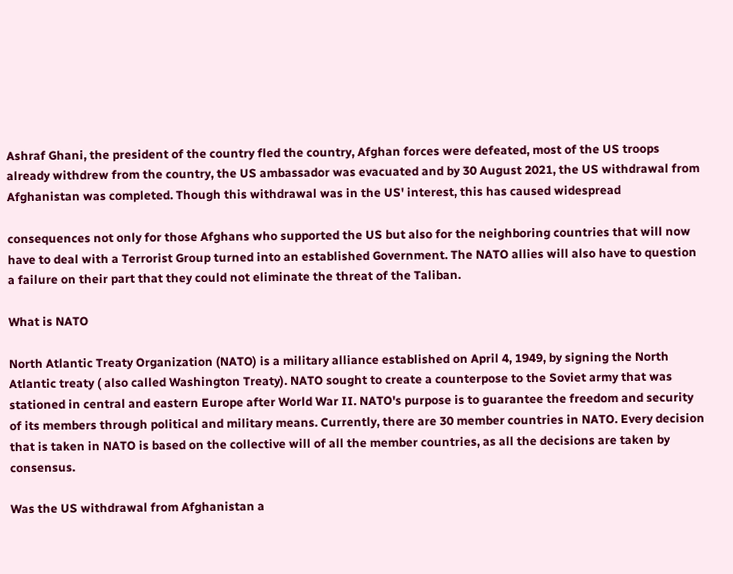Ashraf Ghani, the president of the country fled the country, Afghan forces were defeated, most of the US troops already withdrew from the country, the US ambassador was evacuated and by 30 August 2021, the US withdrawal from Afghanistan was completed. Though this withdrawal was in the US' interest, this has caused widespread

consequences not only for those Afghans who supported the US but also for the neighboring countries that will now have to deal with a Terrorist Group turned into an established Government. The NATO allies will also have to question a failure on their part that they could not eliminate the threat of the Taliban.

What is NATO

North Atlantic Treaty Organization (NATO) is a military alliance established on April 4, 1949, by signing the North Atlantic treaty ( also called Washington Treaty). NATO sought to create a counterpose to the Soviet army that was stationed in central and eastern Europe after World War II. NATO's purpose is to guarantee the freedom and security of its members through political and military means. Currently, there are 30 member countries in NATO. Every decision that is taken in NATO is based on the collective will of all the member countries, as all the decisions are taken by consensus.

Was the US withdrawal from Afghanistan a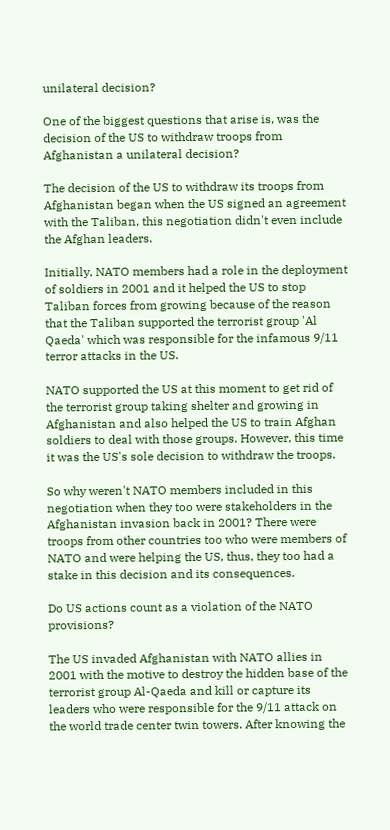unilateral decision?

One of the biggest questions that arise is, was the decision of the US to withdraw troops from Afghanistan a unilateral decision?

The decision of the US to withdraw its troops from Afghanistan began when the US signed an agreement with the Taliban, this negotiation didn't even include the Afghan leaders.

Initially, NATO members had a role in the deployment of soldiers in 2001 and it helped the US to stop Taliban forces from growing because of the reason that the Taliban supported the terrorist group 'Al Qaeda' which was responsible for the infamous 9/11 terror attacks in the US.

NATO supported the US at this moment to get rid of the terrorist group taking shelter and growing in Afghanistan and also helped the US to train Afghan soldiers to deal with those groups. However, this time it was the US's sole decision to withdraw the troops.

So why weren't NATO members included in this negotiation when they too were stakeholders in the Afghanistan invasion back in 2001? There were troops from other countries too who were members of NATO and were helping the US, thus, they too had a stake in this decision and its consequences.

Do US actions count as a violation of the NATO provisions?

The US invaded Afghanistan with NATO allies in 2001 with the motive to destroy the hidden base of the terrorist group Al-Qaeda and kill or capture its leaders who were responsible for the 9/11 attack on the world trade center twin towers. After knowing the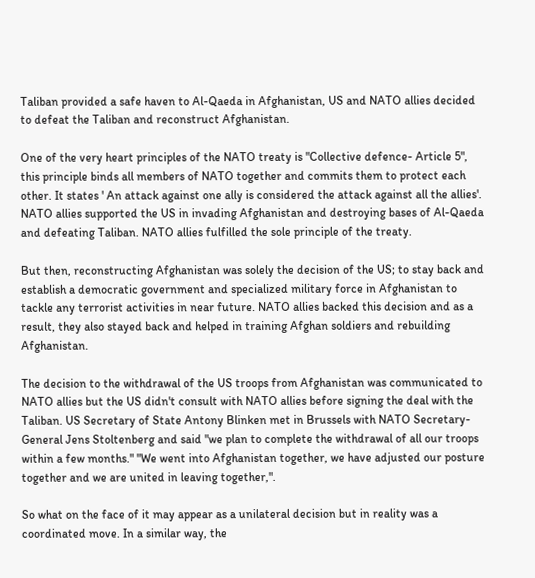Taliban provided a safe haven to Al-Qaeda in Afghanistan, US and NATO allies decided to defeat the Taliban and reconstruct Afghanistan.

One of the very heart principles of the NATO treaty is "Collective defence- Article 5", this principle binds all members of NATO together and commits them to protect each other. It states ' An attack against one ally is considered the attack against all the allies'. NATO allies supported the US in invading Afghanistan and destroying bases of Al-Qaeda and defeating Taliban. NATO allies fulfilled the sole principle of the treaty.

But then, reconstructing Afghanistan was solely the decision of the US; to stay back and establish a democratic government and specialized military force in Afghanistan to tackle any terrorist activities in near future. NATO allies backed this decision and as a result, they also stayed back and helped in training Afghan soldiers and rebuilding Afghanistan.

The decision to the withdrawal of the US troops from Afghanistan was communicated to NATO allies but the US didn't consult with NATO allies before signing the deal with the Taliban. US Secretary of State Antony Blinken met in Brussels with NATO Secretary-General Jens Stoltenberg and said "we plan to complete the withdrawal of all our troops within a few months." "We went into Afghanistan together, we have adjusted our posture together and we are united in leaving together,".

So what on the face of it may appear as a unilateral decision but in reality was a coordinated move. In a similar way, the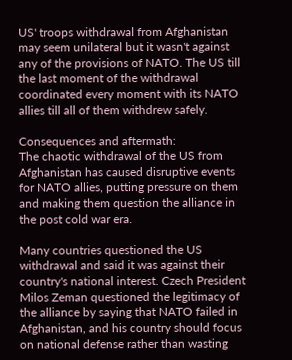US' troops withdrawal from Afghanistan may seem unilateral but it wasn't against any of the provisions of NATO. The US till the last moment of the withdrawal coordinated every moment with its NATO allies till all of them withdrew safely.

Consequences and aftermath:
The chaotic withdrawal of the US from Afghanistan has caused disruptive events for NATO allies, putting pressure on them and making them question the alliance in the post cold war era.

Many countries questioned the US withdrawal and said it was against their country's national interest. Czech President Milos Zeman questioned the legitimacy of the alliance by saying that NATO failed in Afghanistan, and his country should focus on national defense rather than wasting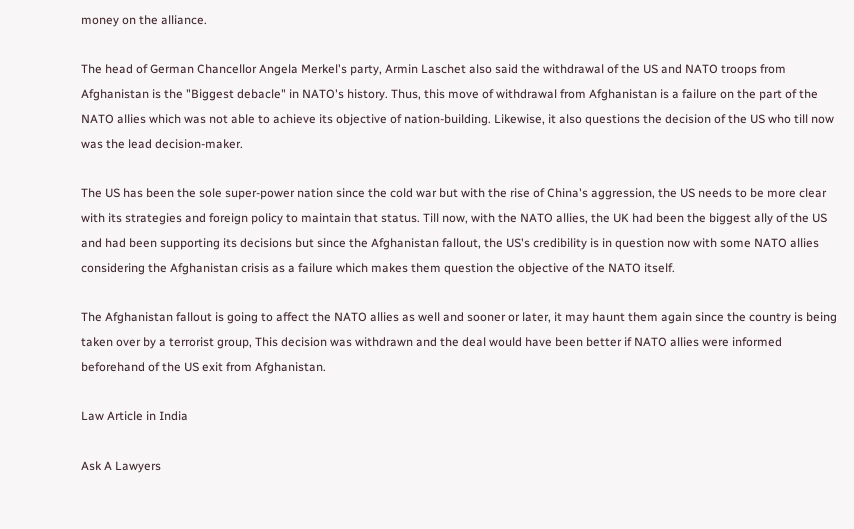money on the alliance.

The head of German Chancellor Angela Merkel's party, Armin Laschet also said the withdrawal of the US and NATO troops from Afghanistan is the "Biggest debacle" in NATO's history. Thus, this move of withdrawal from Afghanistan is a failure on the part of the NATO allies which was not able to achieve its objective of nation-building. Likewise, it also questions the decision of the US who till now was the lead decision-maker.

The US has been the sole super-power nation since the cold war but with the rise of China's aggression, the US needs to be more clear with its strategies and foreign policy to maintain that status. Till now, with the NATO allies, the UK had been the biggest ally of the US and had been supporting its decisions but since the Afghanistan fallout, the US's credibility is in question now with some NATO allies considering the Afghanistan crisis as a failure which makes them question the objective of the NATO itself.

The Afghanistan fallout is going to affect the NATO allies as well and sooner or later, it may haunt them again since the country is being taken over by a terrorist group, This decision was withdrawn and the deal would have been better if NATO allies were informed beforehand of the US exit from Afghanistan.

Law Article in India

Ask A Lawyers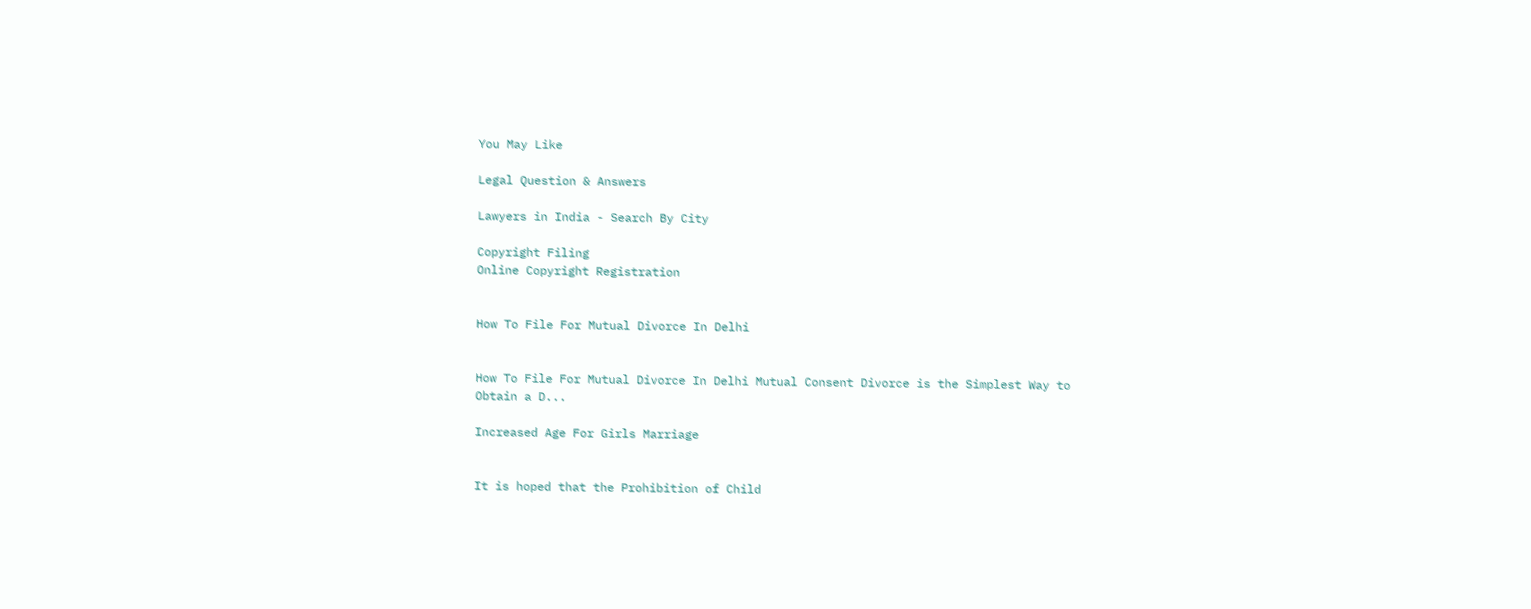You May Like

Legal Question & Answers

Lawyers in India - Search By City

Copyright Filing
Online Copyright Registration


How To File For Mutual Divorce In Delhi


How To File For Mutual Divorce In Delhi Mutual Consent Divorce is the Simplest Way to Obtain a D...

Increased Age For Girls Marriage


It is hoped that the Prohibition of Child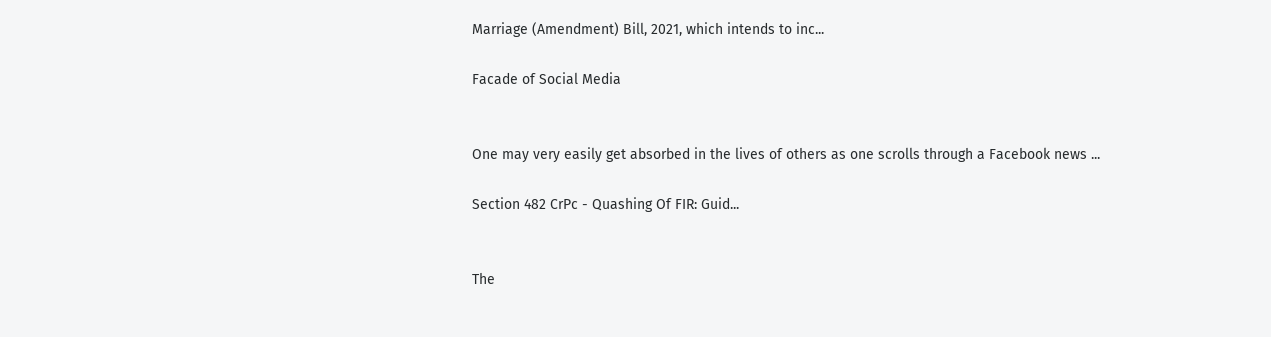Marriage (Amendment) Bill, 2021, which intends to inc...

Facade of Social Media


One may very easily get absorbed in the lives of others as one scrolls through a Facebook news ...

Section 482 CrPc - Quashing Of FIR: Guid...


The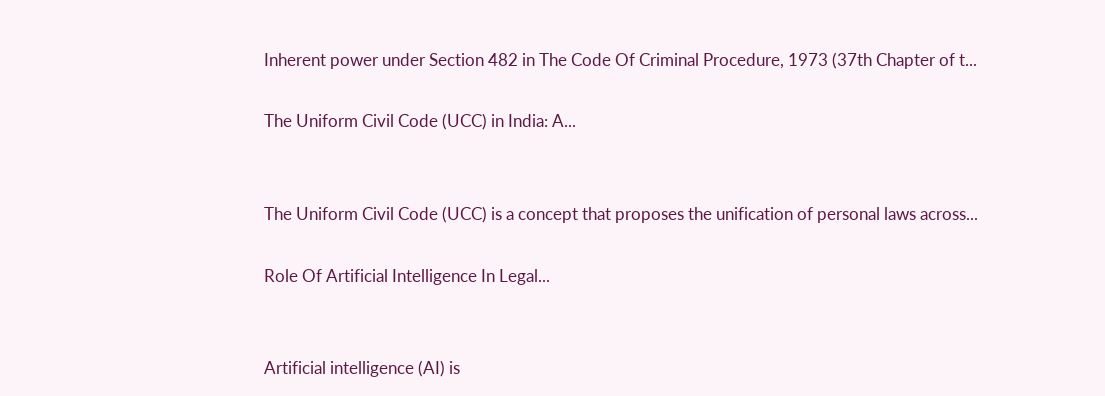Inherent power under Section 482 in The Code Of Criminal Procedure, 1973 (37th Chapter of t...

The Uniform Civil Code (UCC) in India: A...


The Uniform Civil Code (UCC) is a concept that proposes the unification of personal laws across...

Role Of Artificial Intelligence In Legal...


Artificial intelligence (AI) is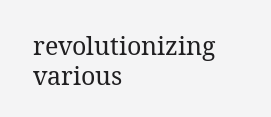revolutionizing various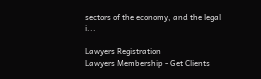sectors of the economy, and the legal i...

Lawyers Registration
Lawyers Membership - Get Clients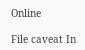Online

File caveat In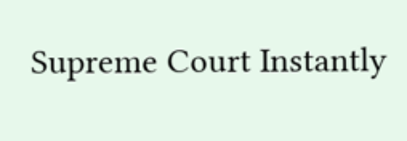Supreme Court Instantly